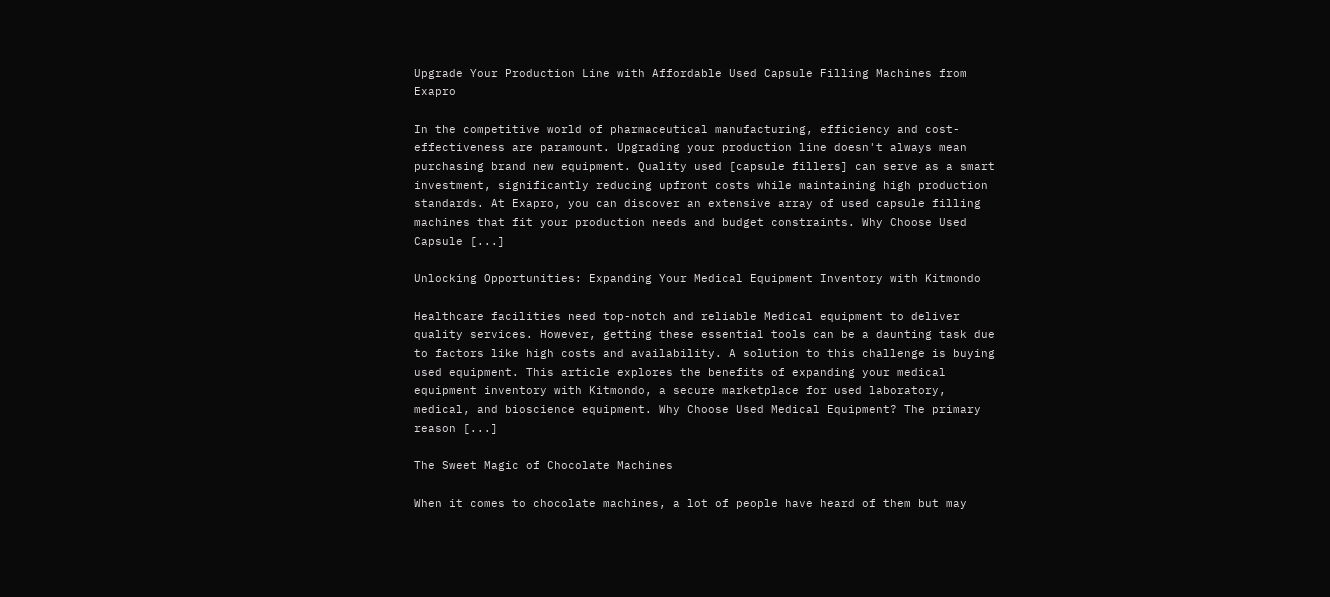Upgrade Your Production Line with Affordable Used Capsule Filling Machines from Exapro

In the competitive world of pharmaceutical manufacturing, efficiency and cost-effectiveness are paramount. Upgrading your production line doesn't always mean purchasing brand new equipment. Quality used [capsule fillers] can serve as a smart investment, significantly reducing upfront costs while maintaining high production standards. At Exapro, you can discover an extensive array of used capsule filling machines that fit your production needs and budget constraints. Why Choose Used Capsule [...]

Unlocking Opportunities: Expanding Your Medical Equipment Inventory with Kitmondo

Healthcare facilities need top-notch and reliable Medical equipment to deliver quality services. However, getting these essential tools can be a daunting task due to factors like high costs and availability. A solution to this challenge is buying used equipment. This article explores the benefits of expanding your medical equipment inventory with Kitmondo, a secure marketplace for used laboratory, medical, and bioscience equipment. Why Choose Used Medical Equipment? The primary reason [...]

The Sweet Magic of Chocolate Machines

When it comes to chocolate machines, a lot of people have heard of them but may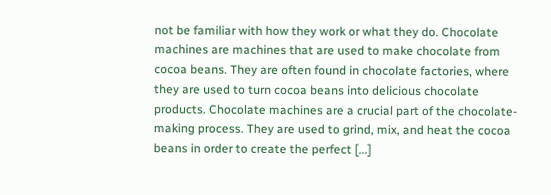not be familiar with how they work or what they do. Chocolate machines are machines that are used to make chocolate from cocoa beans. They are often found in chocolate factories, where they are used to turn cocoa beans into delicious chocolate products. Chocolate machines are a crucial part of the chocolate-making process. They are used to grind, mix, and heat the cocoa beans in order to create the perfect [...]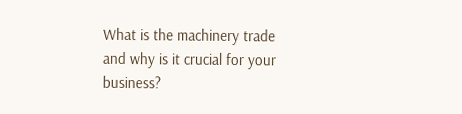What is the machinery trade and why is it crucial for your business?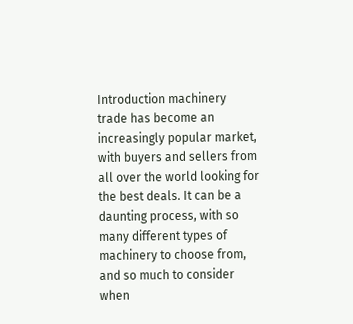Introduction machinery trade has become an increasingly popular market, with buyers and sellers from all over the world looking for the best deals. It can be a daunting process, with so many different types of machinery to choose from, and so much to consider when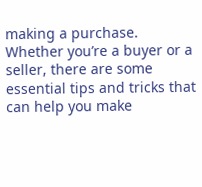making a purchase. Whether you’re a buyer or a seller, there are some essential tips and tricks that can help you make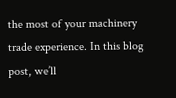the most of your machinery trade experience. In this blog post, we’ll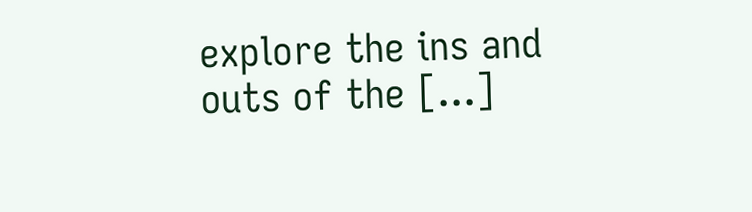explore the ins and outs of the [...]